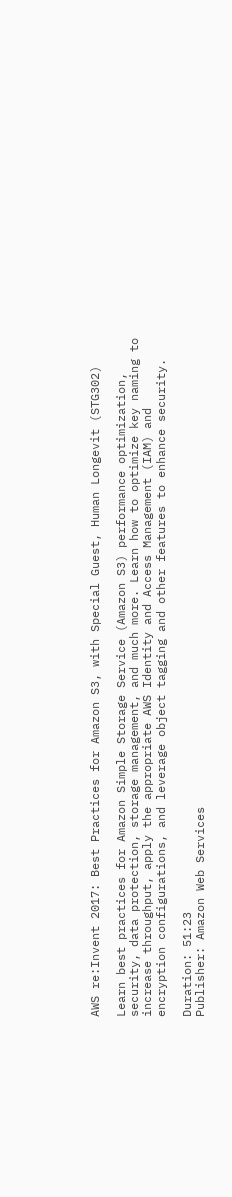AWS re:Invent 2017: Best Practices for Amazon S3, with Special Guest, Human Longevit (STG302)

Learn best practices for Amazon Simple Storage Service (Amazon S3) performance optimization, security, data protection, storage management, and much more. Learn how to optimize key naming to increase throughput, apply the appropriate AWS Identity and Access Management (IAM) and encryption configurations, and leverage object tagging and other features to enhance security.

Duration: 51:23
Publisher: Amazon Web Services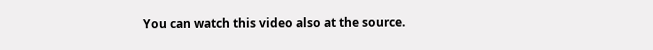You can watch this video also at the source.